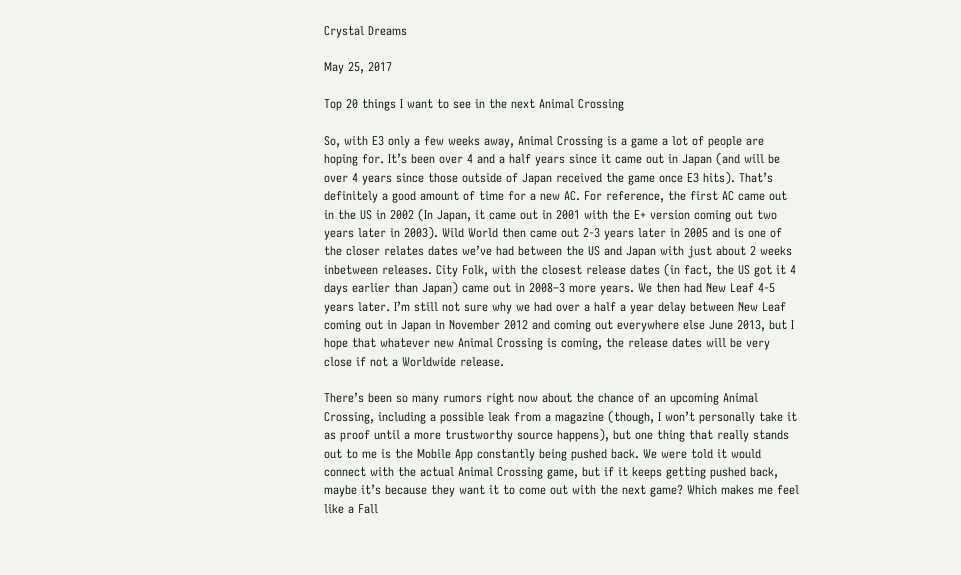Crystal Dreams

May 25, 2017

Top 20 things I want to see in the next Animal Crossing

So, with E3 only a few weeks away, Animal Crossing is a game a lot of people are hoping for. It’s been over 4 and a half years since it came out in Japan (and will be over 4 years since those outside of Japan received the game once E3 hits). That’s definitely a good amount of time for a new AC. For reference, the first AC came out in the US in 2002 (In Japan, it came out in 2001 with the E+ version coming out two years later in 2003). Wild World then came out 2-3 years later in 2005 and is one of the closer relates dates we’ve had between the US and Japan with just about 2 weeks inbetween releases. City Folk, with the closest release dates (in fact, the US got it 4 days earlier than Japan) came out in 2008–3 more years. We then had New Leaf 4-5 years later. I’m still not sure why we had over a half a year delay between New Leaf coming out in Japan in November 2012 and coming out everywhere else June 2013, but I hope that whatever new Animal Crossing is coming, the release dates will be very close if not a Worldwide release.

There’s been so many rumors right now about the chance of an upcoming Animal Crossing, including a possible leak from a magazine (though, I won’t personally take it as proof until a more trustworthy source happens), but one thing that really stands out to me is the Mobile App constantly being pushed back. We were told it would connect with the actual Animal Crossing game, but if it keeps getting pushed back, maybe it’s because they want it to come out with the next game? Which makes me feel like a Fall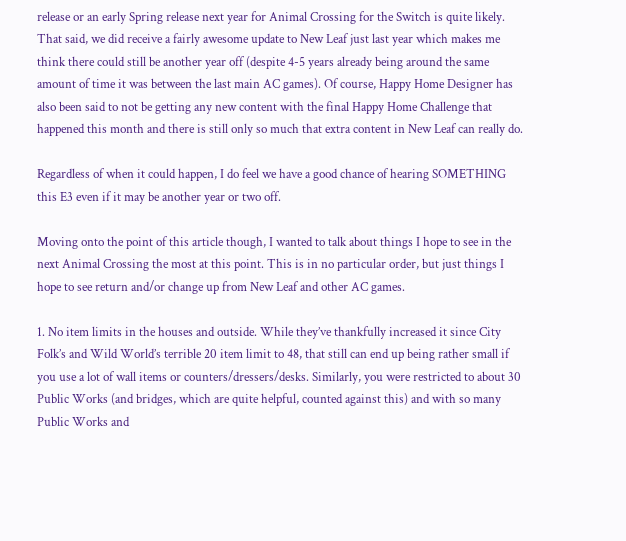release or an early Spring release next year for Animal Crossing for the Switch is quite likely. That said, we did receive a fairly awesome update to New Leaf just last year which makes me think there could still be another year off (despite 4-5 years already being around the same amount of time it was between the last main AC games). Of course, Happy Home Designer has also been said to not be getting any new content with the final Happy Home Challenge that happened this month and there is still only so much that extra content in New Leaf can really do.

Regardless of when it could happen, I do feel we have a good chance of hearing SOMETHING this E3 even if it may be another year or two off.

Moving onto the point of this article though, I wanted to talk about things I hope to see in the next Animal Crossing the most at this point. This is in no particular order, but just things I hope to see return and/or change up from New Leaf and other AC games.

1. No item limits in the houses and outside. While they’ve thankfully increased it since City Folk’s and Wild World’s terrible 20 item limit to 48, that still can end up being rather small if you use a lot of wall items or counters/dressers/desks. Similarly, you were restricted to about 30 Public Works (and bridges, which are quite helpful, counted against this) and with so many Public Works and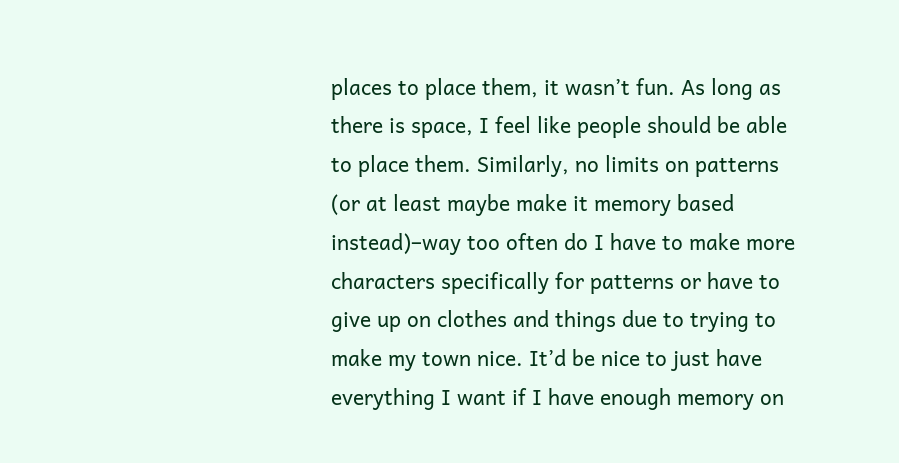places to place them, it wasn’t fun. As long as there is space, I feel like people should be able to place them. Similarly, no limits on patterns (or at least maybe make it memory based instead)–way too often do I have to make more characters specifically for patterns or have to give up on clothes and things due to trying to make my town nice. It’d be nice to just have everything I want if I have enough memory on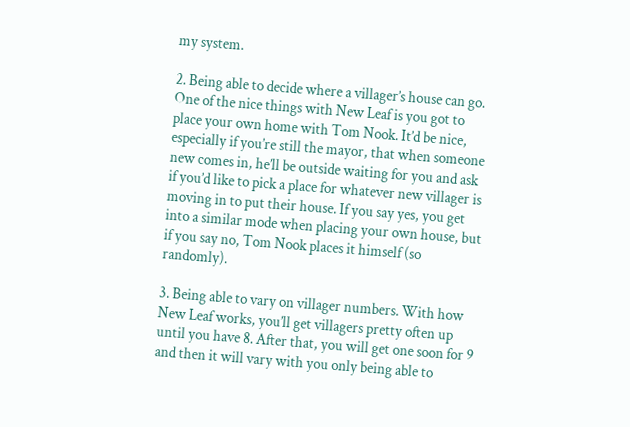my system.

2. Being able to decide where a villager’s house can go. One of the nice things with New Leaf is you got to place your own home with Tom Nook. It’d be nice, especially if you’re still the mayor, that when someone new comes in, he’ll be outside waiting for you and ask if you’d like to pick a place for whatever new villager is moving in to put their house. If you say yes, you get into a similar mode when placing your own house, but if you say no, Tom Nook places it himself (so randomly).

3. Being able to vary on villager numbers. With how New Leaf works, you’ll get villagers pretty often up until you have 8. After that, you will get one soon for 9 and then it will vary with you only being able to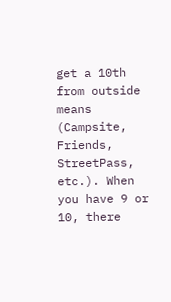get a 10th from outside means (Campsite, Friends, StreetPass, etc.). When you have 9 or 10, there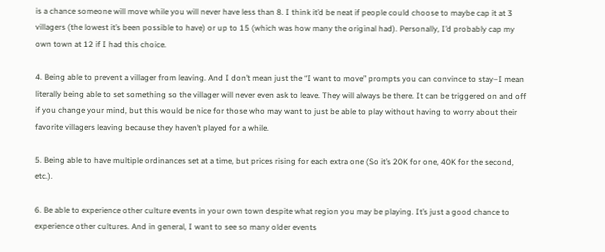is a chance someone will move while you will never have less than 8. I think it’d be neat if people could choose to maybe cap it at 3 villagers (the lowest it’s been possible to have) or up to 15 (which was how many the original had). Personally, I’d probably cap my own town at 12 if I had this choice.

4. Being able to prevent a villager from leaving. And I don’t mean just the “I want to move” prompts you can convince to stay–I mean literally being able to set something so the villager will never even ask to leave. They will always be there. It can be triggered on and off if you change your mind, but this would be nice for those who may want to just be able to play without having to worry about their favorite villagers leaving because they haven’t played for a while.

5. Being able to have multiple ordinances set at a time, but prices rising for each extra one (So it’s 20K for one, 40K for the second, etc.).

6. Be able to experience other culture events in your own town despite what region you may be playing. It’s just a good chance to experience other cultures. And in general, I want to see so many older events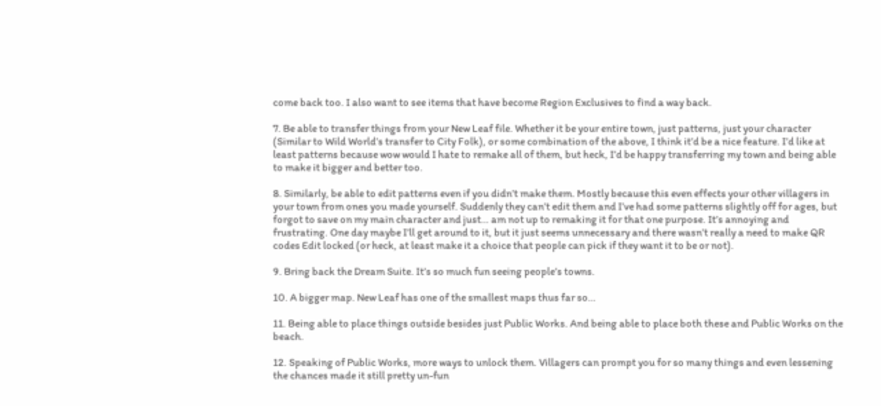come back too. I also want to see items that have become Region Exclusives to find a way back.

7. Be able to transfer things from your New Leaf file. Whether it be your entire town, just patterns, just your character (Similar to Wild World’s transfer to City Folk), or some combination of the above, I think it’d be a nice feature. I’d like at least patterns because wow would I hate to remake all of them, but heck, I’d be happy transferring my town and being able to make it bigger and better too.

8. Similarly, be able to edit patterns even if you didn’t make them. Mostly because this even effects your other villagers in your town from ones you made yourself. Suddenly they can’t edit them and I’ve had some patterns slightly off for ages, but forgot to save on my main character and just… am not up to remaking it for that one purpose. It’s annoying and frustrating. One day maybe I’ll get around to it, but it just seems unnecessary and there wasn’t really a need to make QR codes Edit locked (or heck, at least make it a choice that people can pick if they want it to be or not).

9. Bring back the Dream Suite. It’s so much fun seeing people’s towns.

10. A bigger map. New Leaf has one of the smallest maps thus far so…

11. Being able to place things outside besides just Public Works. And being able to place both these and Public Works on the beach.

12. Speaking of Public Works, more ways to unlock them. Villagers can prompt you for so many things and even lessening the chances made it still pretty un-fun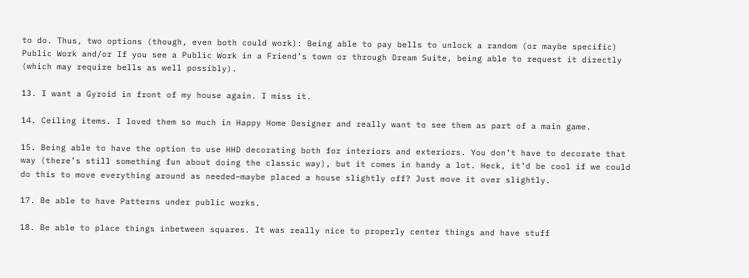to do. Thus, two options (though, even both could work): Being able to pay bells to unlock a random (or maybe specific) Public Work and/or If you see a Public Work in a Friend’s town or through Dream Suite, being able to request it directly (which may require bells as well possibly).

13. I want a Gyroid in front of my house again. I miss it.

14. Ceiling items. I loved them so much in Happy Home Designer and really want to see them as part of a main game.

15. Being able to have the option to use HHD decorating both for interiors and exteriors. You don’t have to decorate that way (there’s still something fun about doing the classic way), but it comes in handy a lot. Heck, it’d be cool if we could do this to move everything around as needed–maybe placed a house slightly off? Just move it over slightly.

17. Be able to have Patterns under public works.

18. Be able to place things inbetween squares. It was really nice to properly center things and have stuff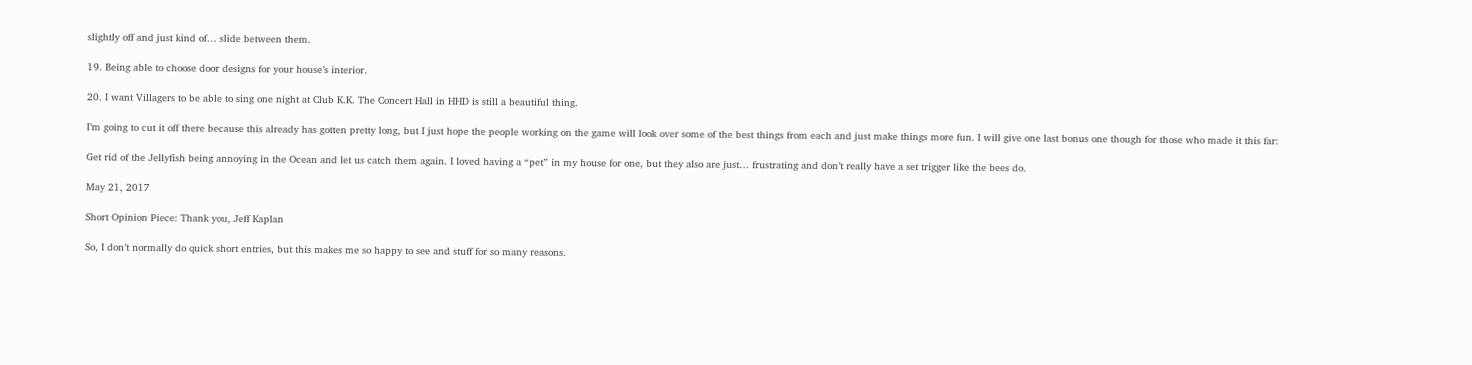slightly off and just kind of… slide between them.

19. Being able to choose door designs for your house’s interior.

20. I want Villagers to be able to sing one night at Club K.K. The Concert Hall in HHD is still a beautiful thing.

I’m going to cut it off there because this already has gotten pretty long, but I just hope the people working on the game will look over some of the best things from each and just make things more fun. I will give one last bonus one though for those who made it this far:

Get rid of the Jellyfish being annoying in the Ocean and let us catch them again. I loved having a “pet” in my house for one, but they also are just… frustrating and don’t really have a set trigger like the bees do.

May 21, 2017

Short Opinion Piece: Thank you, Jeff Kaplan

So, I don’t normally do quick short entries, but this makes me so happy to see and stuff for so many reasons.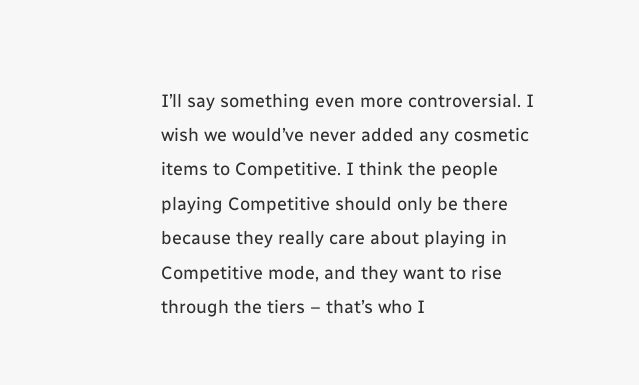I’ll say something even more controversial. I wish we would’ve never added any cosmetic items to Competitive. I think the people playing Competitive should only be there because they really care about playing in Competitive mode, and they want to rise through the tiers – that’s who I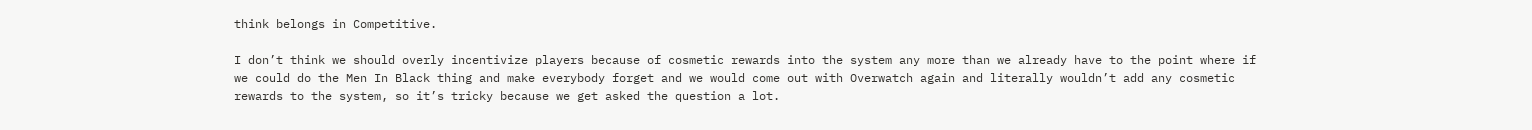think belongs in Competitive.

I don’t think we should overly incentivize players because of cosmetic rewards into the system any more than we already have to the point where if we could do the Men In Black thing and make everybody forget and we would come out with Overwatch again and literally wouldn’t add any cosmetic rewards to the system, so it’s tricky because we get asked the question a lot.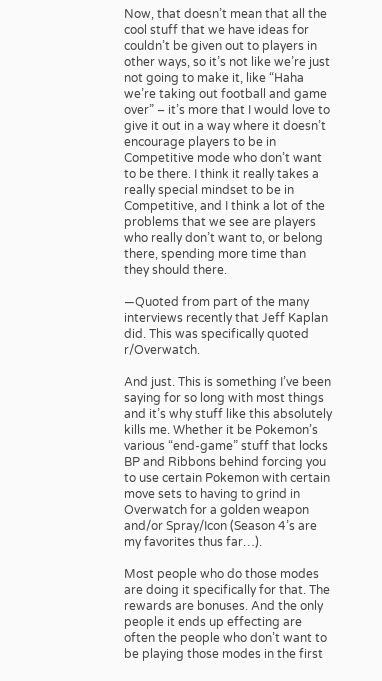Now, that doesn’t mean that all the cool stuff that we have ideas for couldn’t be given out to players in other ways, so it’s not like we’re just not going to make it, like “Haha we’re taking out football and game over” – it’s more that I would love to give it out in a way where it doesn’t encourage players to be in Competitive mode who don’t want to be there. I think it really takes a really special mindset to be in Competitive, and I think a lot of the problems that we see are players who really don’t want to, or belong there, spending more time than they should there.

—Quoted from part of the many interviews recently that Jeff Kaplan did. This was specifically quoted r/Overwatch.

And just. This is something I’ve been saying for so long with most things and it’s why stuff like this absolutely kills me. Whether it be Pokemon’s various “end-game” stuff that locks BP and Ribbons behind forcing you to use certain Pokemon with certain move sets to having to grind in Overwatch for a golden weapon and/or Spray/Icon (Season 4’s are my favorites thus far…).

Most people who do those modes are doing it specifically for that. The rewards are bonuses. And the only people it ends up effecting are often the people who don’t want to be playing those modes in the first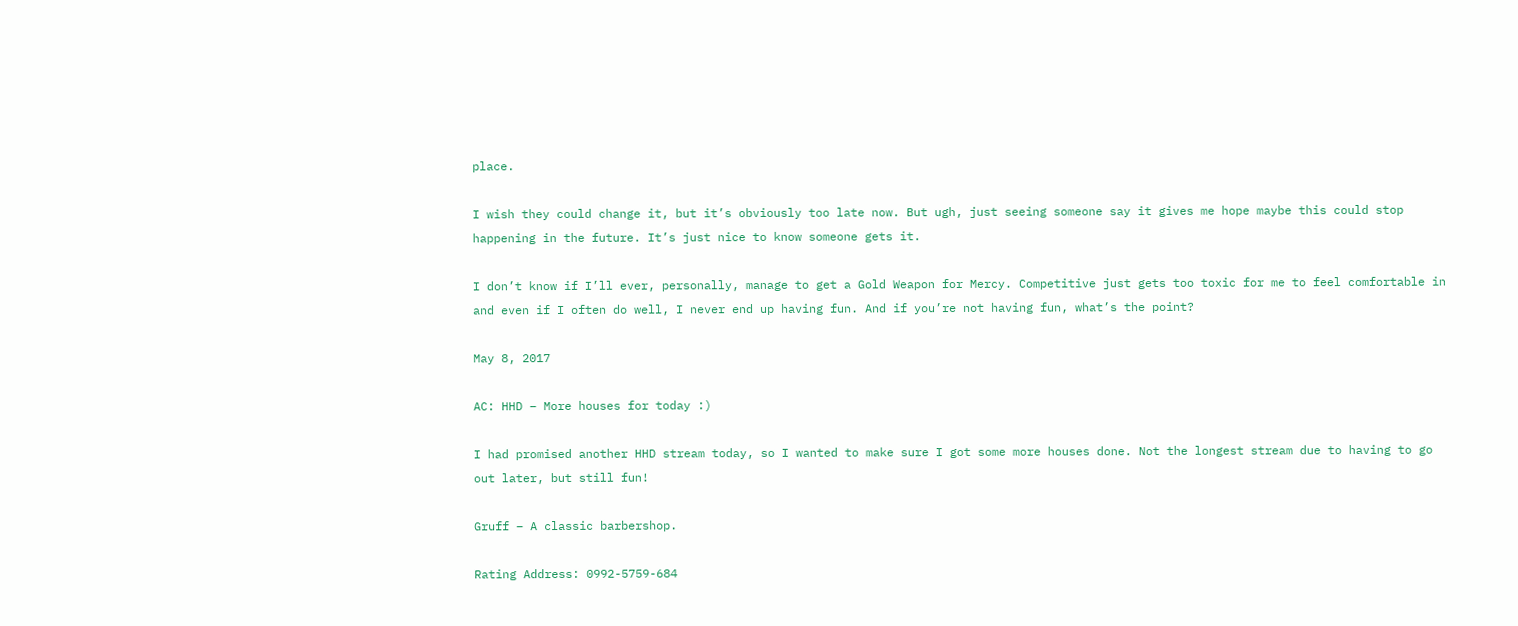place.

I wish they could change it, but it’s obviously too late now. But ugh, just seeing someone say it gives me hope maybe this could stop happening in the future. It’s just nice to know someone gets it.

I don’t know if I’ll ever, personally, manage to get a Gold Weapon for Mercy. Competitive just gets too toxic for me to feel comfortable in and even if I often do well, I never end up having fun. And if you’re not having fun, what’s the point?

May 8, 2017

AC: HHD – More houses for today :)

I had promised another HHD stream today, so I wanted to make sure I got some more houses done. Not the longest stream due to having to go out later, but still fun!

Gruff – A classic barbershop.

Rating Address: 0992-5759-684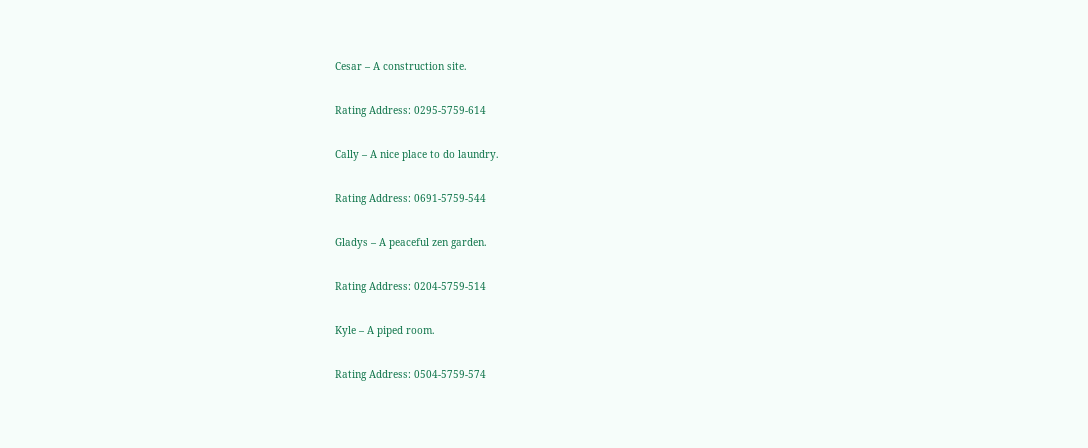Cesar – A construction site.

Rating Address: 0295-5759-614

Cally – A nice place to do laundry.

Rating Address: 0691-5759-544

Gladys – A peaceful zen garden.

Rating Address: 0204-5759-514

Kyle – A piped room.

Rating Address: 0504-5759-574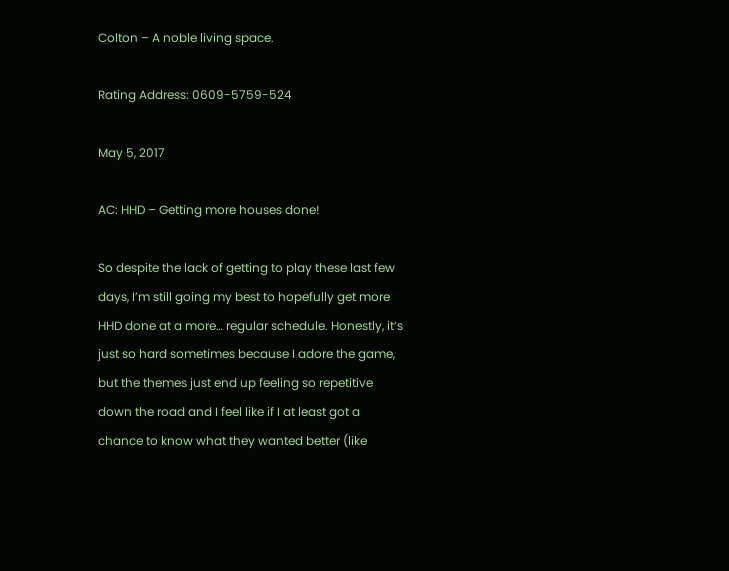Colton – A noble living space.

Rating Address: 0609-5759-524

May 5, 2017

AC: HHD – Getting more houses done!

So despite the lack of getting to play these last few days, I’m still going my best to hopefully get more HHD done at a more… regular schedule. Honestly, it’s just so hard sometimes because I adore the game, but the themes just end up feeling so repetitive down the road and I feel like if I at least got a chance to know what they wanted better (like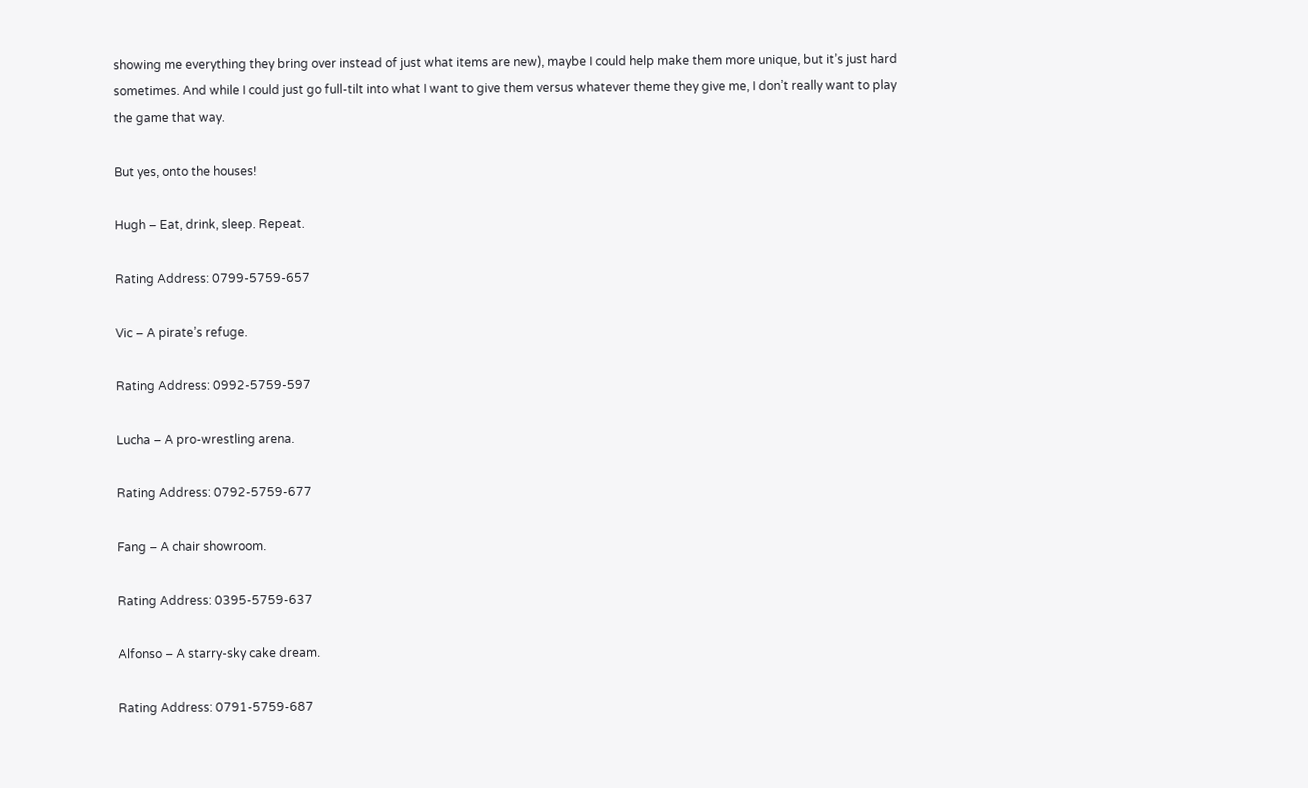showing me everything they bring over instead of just what items are new), maybe I could help make them more unique, but it’s just hard sometimes. And while I could just go full-tilt into what I want to give them versus whatever theme they give me, I don’t really want to play the game that way.

But yes, onto the houses!

Hugh – Eat, drink, sleep. Repeat.

Rating Address: 0799-5759-657

Vic – A pirate’s refuge.

Rating Address: 0992-5759-597

Lucha – A pro-wrestling arena.

Rating Address: 0792-5759-677

Fang – A chair showroom.

Rating Address: 0395-5759-637

Alfonso – A starry-sky cake dream.

Rating Address: 0791-5759-687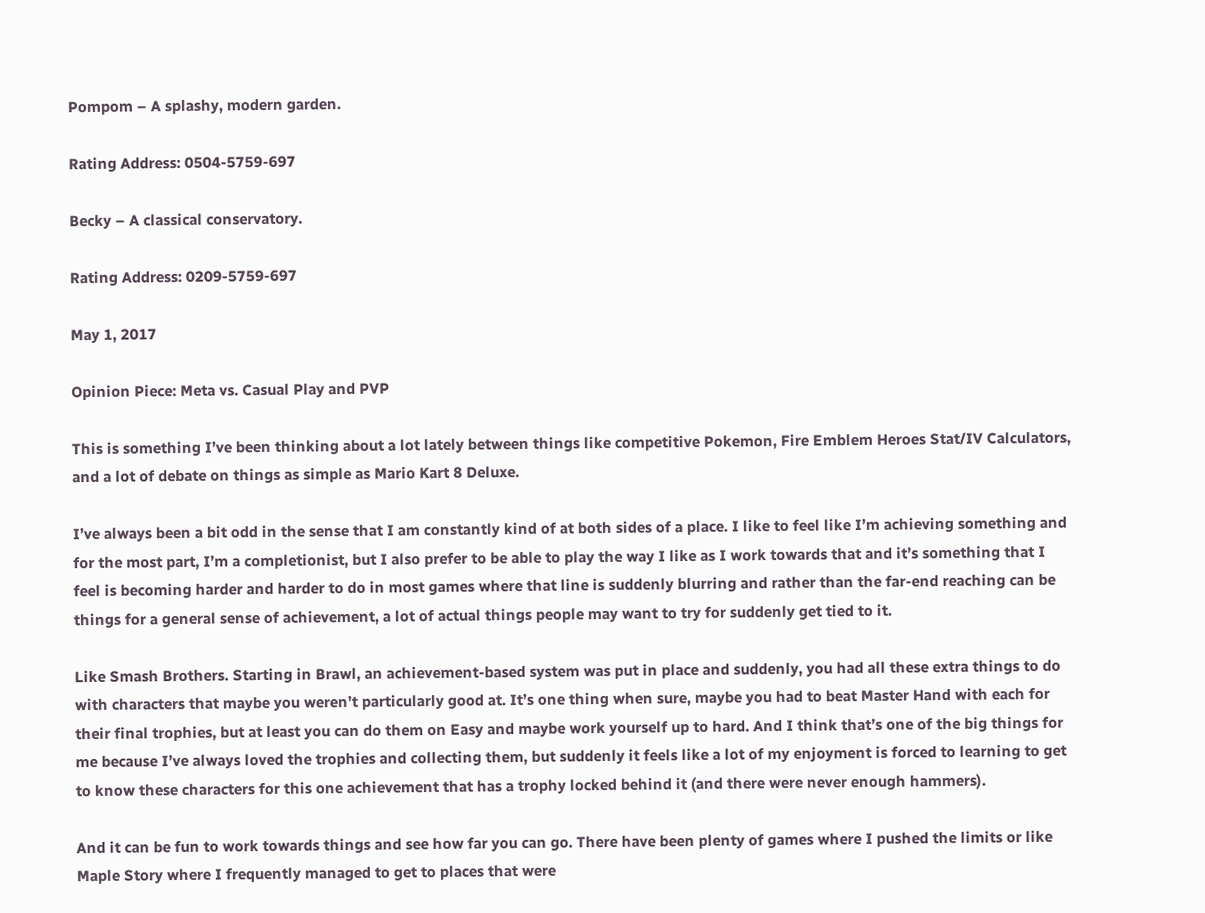Pompom – A splashy, modern garden.

Rating Address: 0504-5759-697

Becky – A classical conservatory.

Rating Address: 0209-5759-697

May 1, 2017

Opinion Piece: Meta vs. Casual Play and PVP

This is something I’ve been thinking about a lot lately between things like competitive Pokemon, Fire Emblem Heroes Stat/IV Calculators, and a lot of debate on things as simple as Mario Kart 8 Deluxe.

I’ve always been a bit odd in the sense that I am constantly kind of at both sides of a place. I like to feel like I’m achieving something and for the most part, I’m a completionist, but I also prefer to be able to play the way I like as I work towards that and it’s something that I feel is becoming harder and harder to do in most games where that line is suddenly blurring and rather than the far-end reaching can be things for a general sense of achievement, a lot of actual things people may want to try for suddenly get tied to it.

Like Smash Brothers. Starting in Brawl, an achievement-based system was put in place and suddenly, you had all these extra things to do with characters that maybe you weren’t particularly good at. It’s one thing when sure, maybe you had to beat Master Hand with each for their final trophies, but at least you can do them on Easy and maybe work yourself up to hard. And I think that’s one of the big things for me because I’ve always loved the trophies and collecting them, but suddenly it feels like a lot of my enjoyment is forced to learning to get to know these characters for this one achievement that has a trophy locked behind it (and there were never enough hammers).

And it can be fun to work towards things and see how far you can go. There have been plenty of games where I pushed the limits or like Maple Story where I frequently managed to get to places that were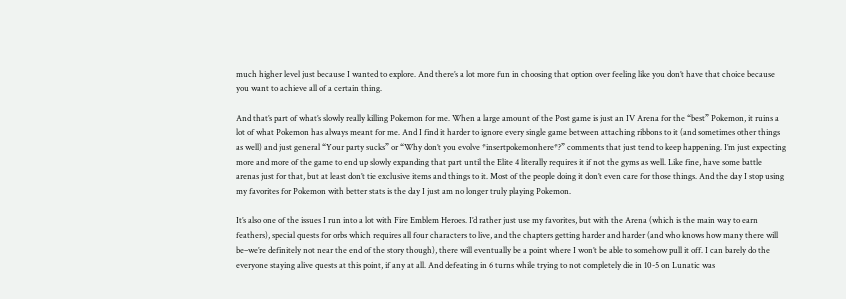much higher level just because I wanted to explore. And there’s a lot more fun in choosing that option over feeling like you don’t have that choice because you want to achieve all of a certain thing.

And that’s part of what’s slowly really killing Pokemon for me. When a large amount of the Post game is just an IV Arena for the “best” Pokemon, it ruins a lot of what Pokemon has always meant for me. And I find it harder to ignore every single game between attaching ribbons to it (and sometimes other things as well) and just general “Your party sucks” or “Why don’t you evolve *insertpokemonhere*?” comments that just tend to keep happening. I’m just expecting more and more of the game to end up slowly expanding that part until the Elite 4 literally requires it if not the gyms as well. Like fine, have some battle arenas just for that, but at least don’t tie exclusive items and things to it. Most of the people doing it don’t even care for those things. And the day I stop using my favorites for Pokemon with better stats is the day I just am no longer truly playing Pokemon.

It’s also one of the issues I run into a lot with Fire Emblem Heroes. I’d rather just use my favorites, but with the Arena (which is the main way to earn feathers), special quests for orbs which requires all four characters to live, and the chapters getting harder and harder (and who knows how many there will be–we’re definitely not near the end of the story though), there will eventually be a point where I won’t be able to somehow pull it off. I can barely do the everyone staying alive quests at this point, if any at all. And defeating in 6 turns while trying to not completely die in 10-5 on Lunatic was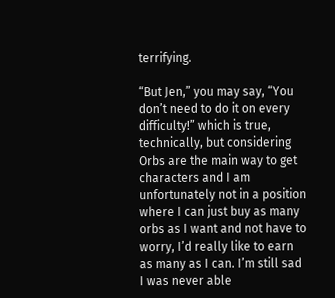terrifying.

“But Jen,” you may say, “You don’t need to do it on every difficulty!” which is true, technically, but considering Orbs are the main way to get characters and I am unfortunately not in a position where I can just buy as many orbs as I want and not have to worry, I’d really like to earn as many as I can. I’m still sad I was never able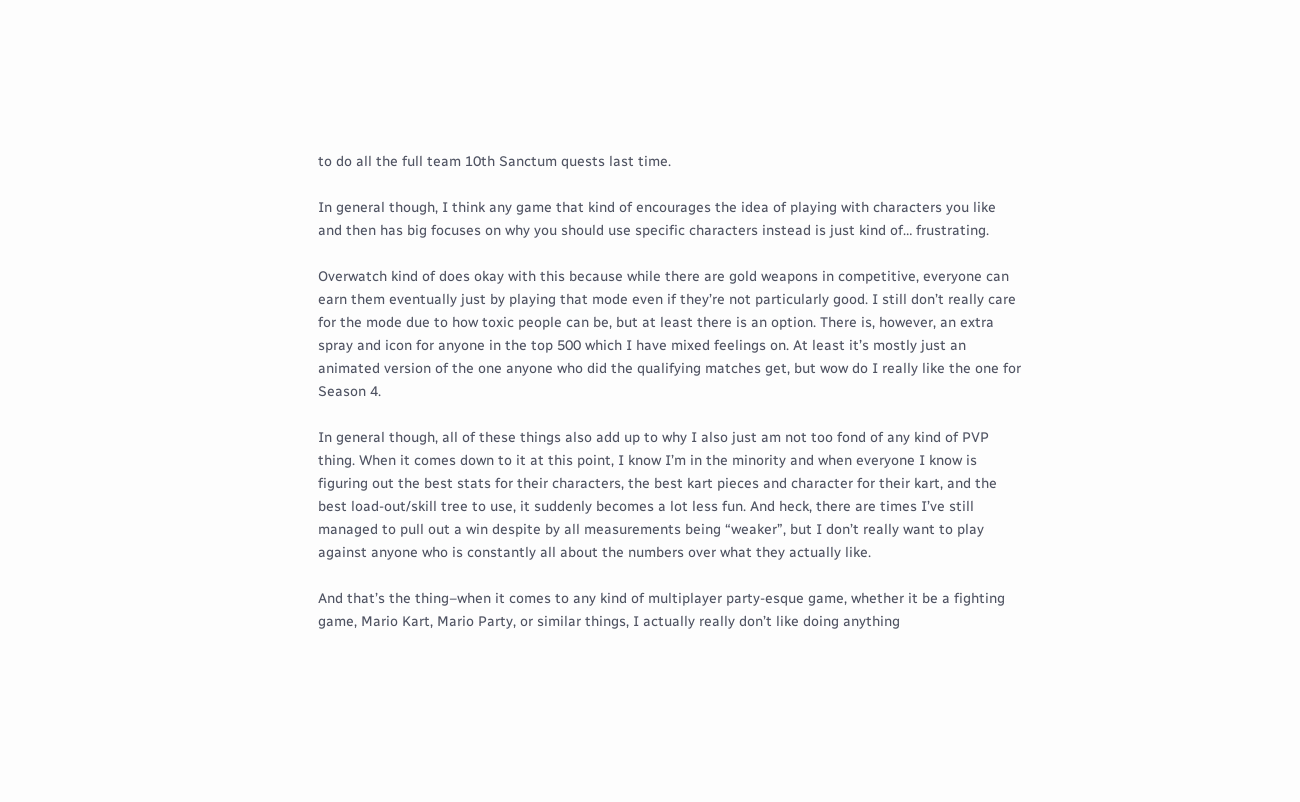to do all the full team 10th Sanctum quests last time.

In general though, I think any game that kind of encourages the idea of playing with characters you like and then has big focuses on why you should use specific characters instead is just kind of… frustrating.

Overwatch kind of does okay with this because while there are gold weapons in competitive, everyone can earn them eventually just by playing that mode even if they’re not particularly good. I still don’t really care for the mode due to how toxic people can be, but at least there is an option. There is, however, an extra spray and icon for anyone in the top 500 which I have mixed feelings on. At least it’s mostly just an animated version of the one anyone who did the qualifying matches get, but wow do I really like the one for Season 4.

In general though, all of these things also add up to why I also just am not too fond of any kind of PVP thing. When it comes down to it at this point, I know I’m in the minority and when everyone I know is figuring out the best stats for their characters, the best kart pieces and character for their kart, and the best load-out/skill tree to use, it suddenly becomes a lot less fun. And heck, there are times I’ve still managed to pull out a win despite by all measurements being “weaker”, but I don’t really want to play against anyone who is constantly all about the numbers over what they actually like.

And that’s the thing–when it comes to any kind of multiplayer party-esque game, whether it be a fighting game, Mario Kart, Mario Party, or similar things, I actually really don’t like doing anything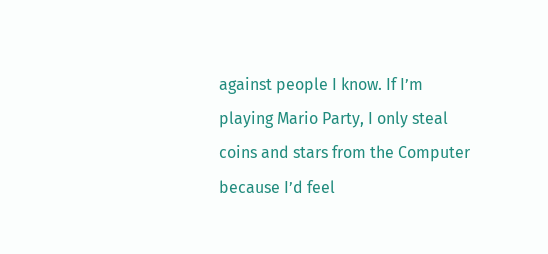against people I know. If I’m playing Mario Party, I only steal coins and stars from the Computer because I’d feel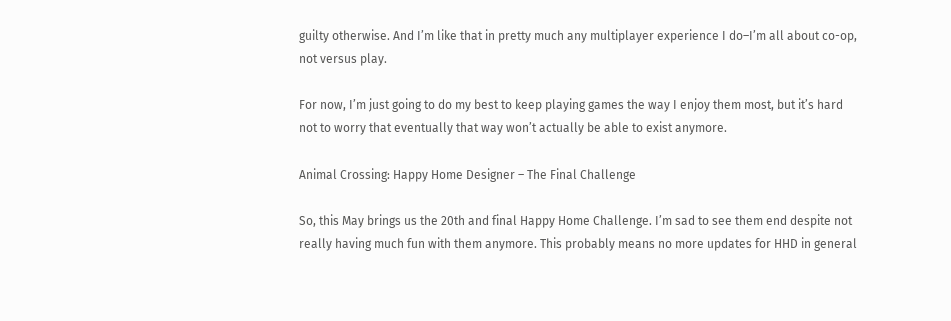guilty otherwise. And I’m like that in pretty much any multiplayer experience I do–I’m all about co-op, not versus play.

For now, I’m just going to do my best to keep playing games the way I enjoy them most, but it’s hard not to worry that eventually that way won’t actually be able to exist anymore.

Animal Crossing: Happy Home Designer – The Final Challenge

So, this May brings us the 20th and final Happy Home Challenge. I’m sad to see them end despite not really having much fun with them anymore. This probably means no more updates for HHD in general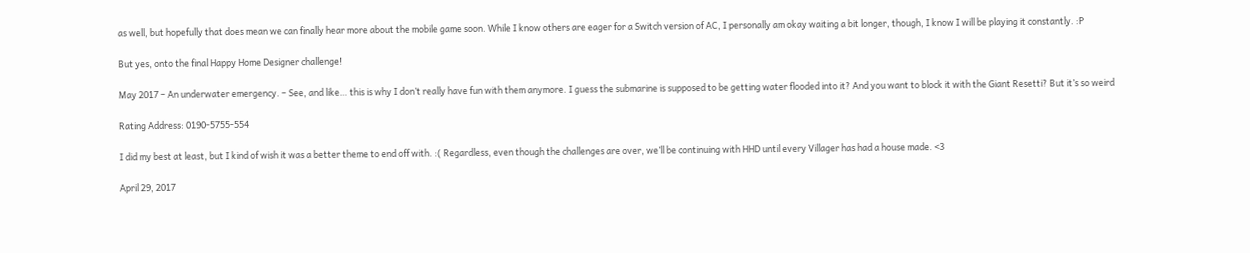as well, but hopefully that does mean we can finally hear more about the mobile game soon. While I know others are eager for a Switch version of AC, I personally am okay waiting a bit longer, though, I know I will be playing it constantly. :P

But yes, onto the final Happy Home Designer challenge!

May 2017 – An underwater emergency. – See, and like… this is why I don’t really have fun with them anymore. I guess the submarine is supposed to be getting water flooded into it? And you want to block it with the Giant Resetti? But it’s so weird

Rating Address: 0190-5755-554

I did my best at least, but I kind of wish it was a better theme to end off with. :( Regardless, even though the challenges are over, we’ll be continuing with HHD until every Villager has had a house made. <3

April 29, 2017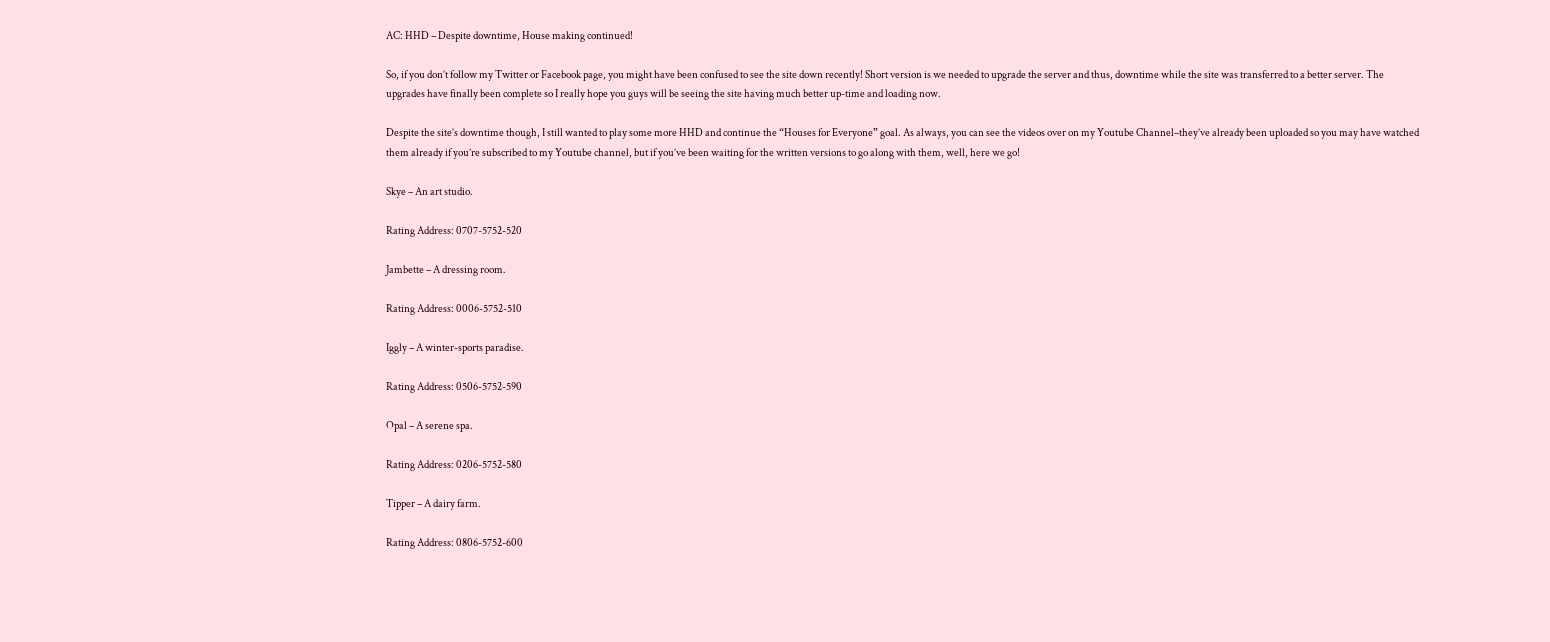AC: HHD – Despite downtime, House making continued!

So, if you don’t follow my Twitter or Facebook page, you might have been confused to see the site down recently! Short version is we needed to upgrade the server and thus, downtime while the site was transferred to a better server. The upgrades have finally been complete so I really hope you guys will be seeing the site having much better up-time and loading now.

Despite the site’s downtime though, I still wanted to play some more HHD and continue the “Houses for Everyone” goal. As always, you can see the videos over on my Youtube Channel–they’ve already been uploaded so you may have watched them already if you’re subscribed to my Youtube channel, but if you’ve been waiting for the written versions to go along with them, well, here we go!

Skye – An art studio.

Rating Address: 0707-5752-520

Jambette – A dressing room.

Rating Address: 0006-5752-510

Iggly – A winter-sports paradise.

Rating Address: 0506-5752-590

Opal – A serene spa.

Rating Address: 0206-5752-580

Tipper – A dairy farm.

Rating Address: 0806-5752-600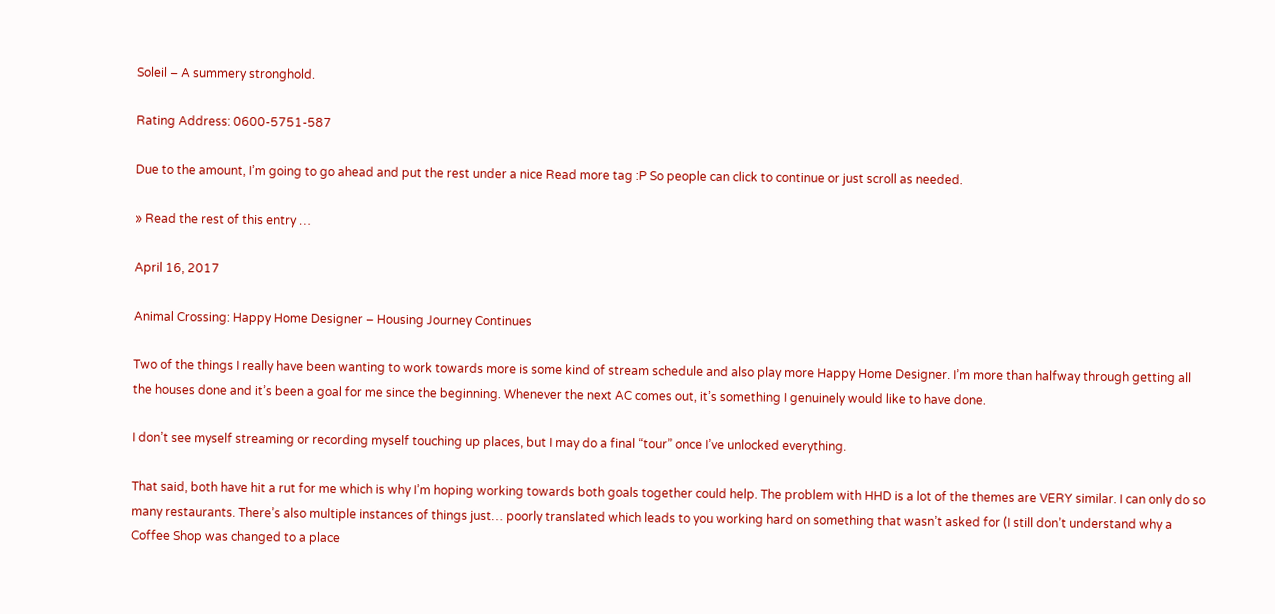Soleil – A summery stronghold.

Rating Address: 0600-5751-587

Due to the amount, I’m going to go ahead and put the rest under a nice Read more tag :P So people can click to continue or just scroll as needed.

» Read the rest of this entry …

April 16, 2017

Animal Crossing: Happy Home Designer – Housing Journey Continues

Two of the things I really have been wanting to work towards more is some kind of stream schedule and also play more Happy Home Designer. I’m more than halfway through getting all the houses done and it’s been a goal for me since the beginning. Whenever the next AC comes out, it’s something I genuinely would like to have done.

I don’t see myself streaming or recording myself touching up places, but I may do a final “tour” once I’ve unlocked everything.

That said, both have hit a rut for me which is why I’m hoping working towards both goals together could help. The problem with HHD is a lot of the themes are VERY similar. I can only do so many restaurants. There’s also multiple instances of things just… poorly translated which leads to you working hard on something that wasn’t asked for (I still don’t understand why a Coffee Shop was changed to a place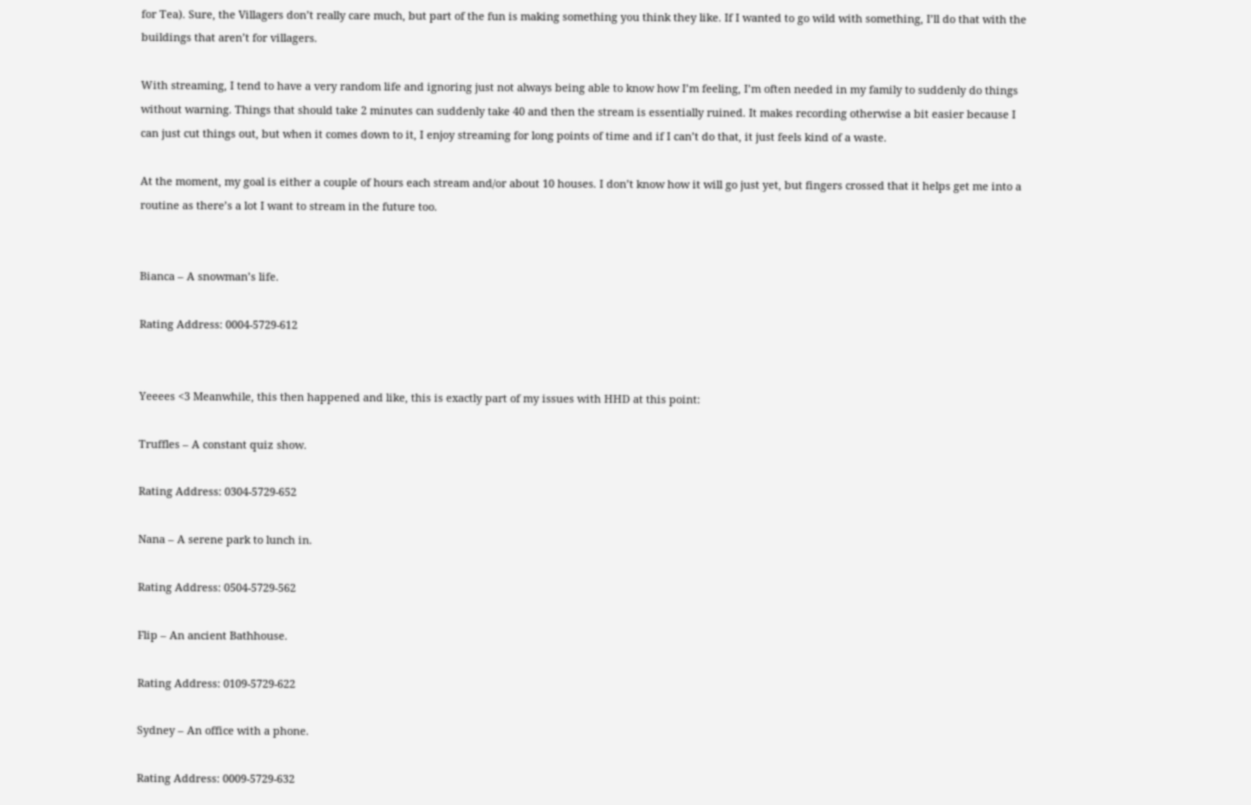for Tea). Sure, the Villagers don’t really care much, but part of the fun is making something you think they like. If I wanted to go wild with something, I’ll do that with the buildings that aren’t for villagers.

With streaming, I tend to have a very random life and ignoring just not always being able to know how I’m feeling, I’m often needed in my family to suddenly do things without warning. Things that should take 2 minutes can suddenly take 40 and then the stream is essentially ruined. It makes recording otherwise a bit easier because I can just cut things out, but when it comes down to it, I enjoy streaming for long points of time and if I can’t do that, it just feels kind of a waste.

At the moment, my goal is either a couple of hours each stream and/or about 10 houses. I don’t know how it will go just yet, but fingers crossed that it helps get me into a routine as there’s a lot I want to stream in the future too.


Bianca – A snowman’s life.

Rating Address: 0004-5729-612


Yeeees <3 Meanwhile, this then happened and like, this is exactly part of my issues with HHD at this point:

Truffles – A constant quiz show.

Rating Address: 0304-5729-652

Nana – A serene park to lunch in.

Rating Address: 0504-5729-562

Flip – An ancient Bathhouse.

Rating Address: 0109-5729-622

Sydney – An office with a phone.

Rating Address: 0009-5729-632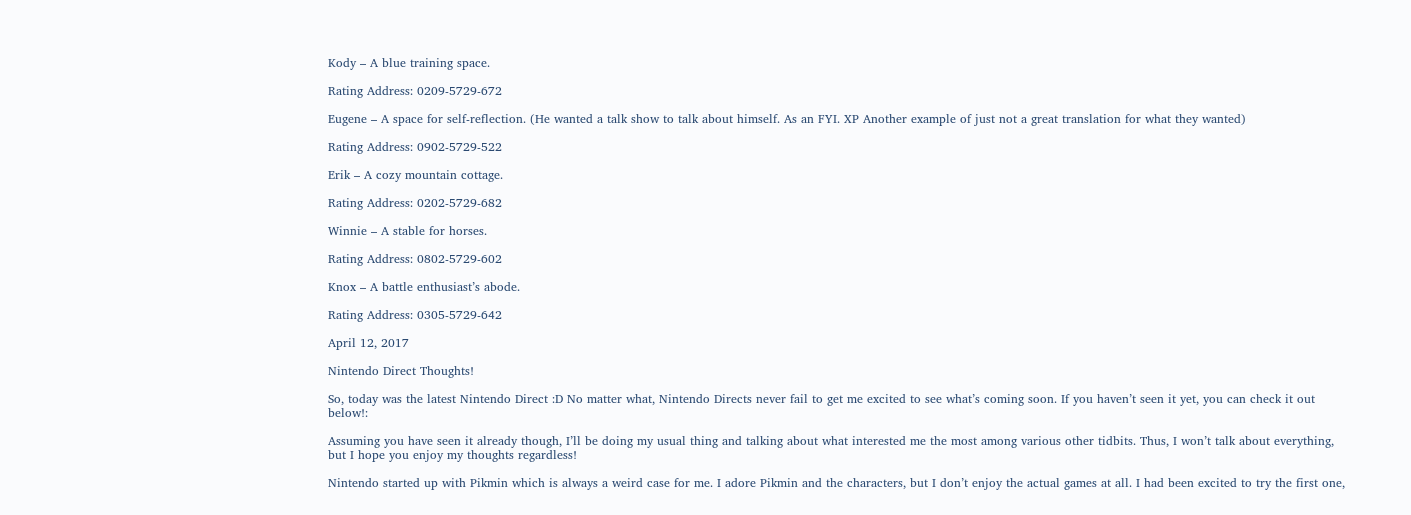Kody – A blue training space.

Rating Address: 0209-5729-672

Eugene – A space for self-reflection. (He wanted a talk show to talk about himself. As an FYI. XP Another example of just not a great translation for what they wanted)

Rating Address: 0902-5729-522

Erik – A cozy mountain cottage.

Rating Address: 0202-5729-682

Winnie – A stable for horses.

Rating Address: 0802-5729-602

Knox – A battle enthusiast’s abode.

Rating Address: 0305-5729-642

April 12, 2017

Nintendo Direct Thoughts!

So, today was the latest Nintendo Direct :D No matter what, Nintendo Directs never fail to get me excited to see what’s coming soon. If you haven’t seen it yet, you can check it out below!:

Assuming you have seen it already though, I’ll be doing my usual thing and talking about what interested me the most among various other tidbits. Thus, I won’t talk about everything, but I hope you enjoy my thoughts regardless!

Nintendo started up with Pikmin which is always a weird case for me. I adore Pikmin and the characters, but I don’t enjoy the actual games at all. I had been excited to try the first one,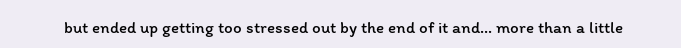but ended up getting too stressed out by the end of it and… more than a little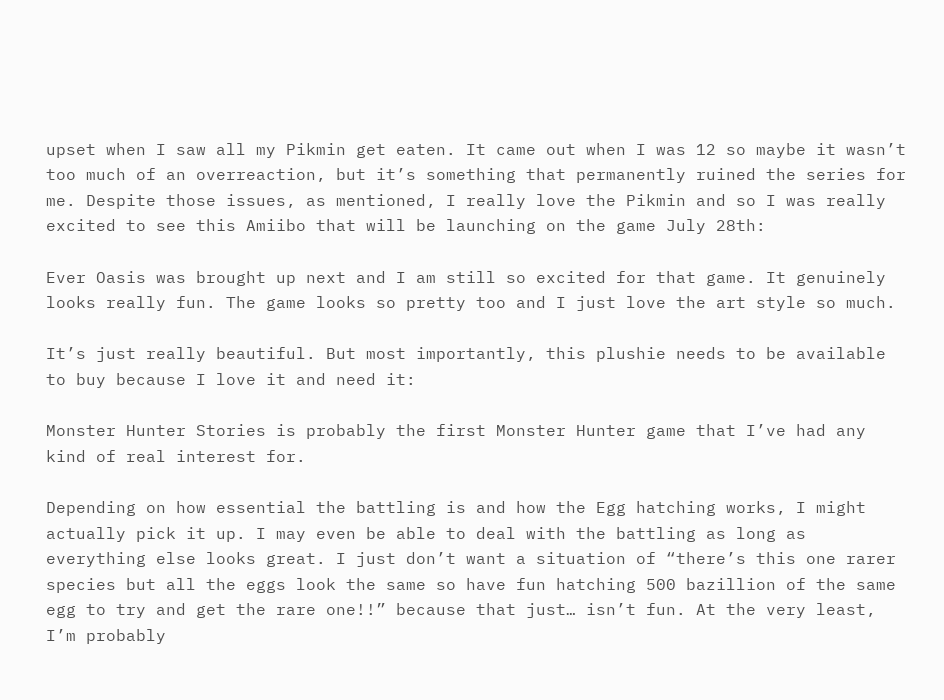upset when I saw all my Pikmin get eaten. It came out when I was 12 so maybe it wasn’t too much of an overreaction, but it’s something that permanently ruined the series for me. Despite those issues, as mentioned, I really love the Pikmin and so I was really excited to see this Amiibo that will be launching on the game July 28th:

Ever Oasis was brought up next and I am still so excited for that game. It genuinely looks really fun. The game looks so pretty too and I just love the art style so much.

It’s just really beautiful. But most importantly, this plushie needs to be available to buy because I love it and need it:

Monster Hunter Stories is probably the first Monster Hunter game that I’ve had any kind of real interest for.

Depending on how essential the battling is and how the Egg hatching works, I might actually pick it up. I may even be able to deal with the battling as long as everything else looks great. I just don’t want a situation of “there’s this one rarer species but all the eggs look the same so have fun hatching 500 bazillion of the same egg to try and get the rare one!!” because that just… isn’t fun. At the very least, I’m probably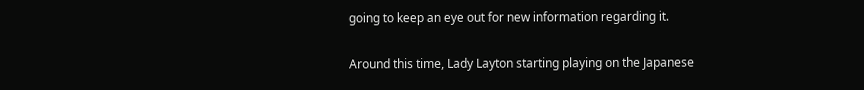going to keep an eye out for new information regarding it.

Around this time, Lady Layton starting playing on the Japanese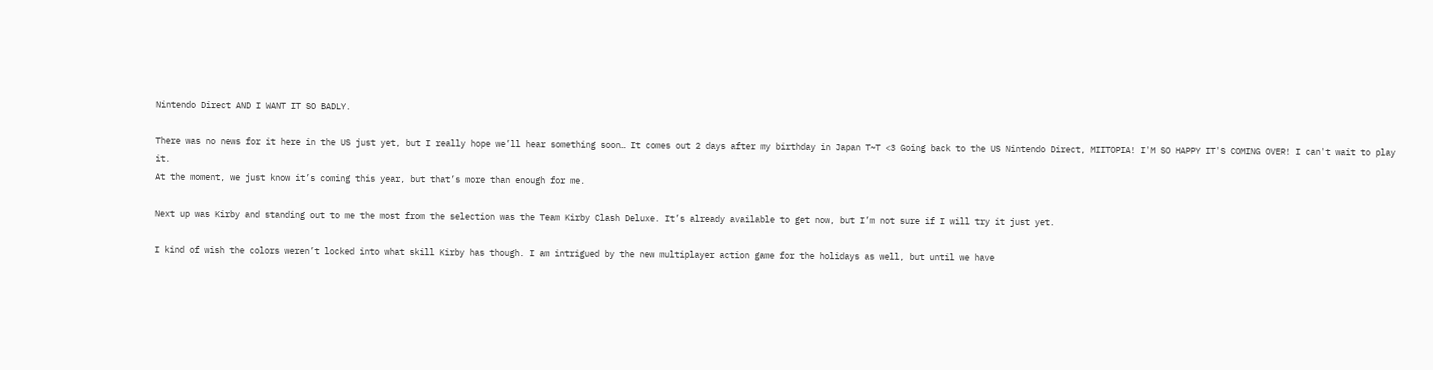Nintendo Direct AND I WANT IT SO BADLY.

There was no news for it here in the US just yet, but I really hope we’ll hear something soon… It comes out 2 days after my birthday in Japan T~T <3 Going back to the US Nintendo Direct, MIITOPIA! I'M SO HAPPY IT'S COMING OVER! I can't wait to play it.
At the moment, we just know it’s coming this year, but that’s more than enough for me.

Next up was Kirby and standing out to me the most from the selection was the Team Kirby Clash Deluxe. It’s already available to get now, but I’m not sure if I will try it just yet.

I kind of wish the colors weren’t locked into what skill Kirby has though. I am intrigued by the new multiplayer action game for the holidays as well, but until we have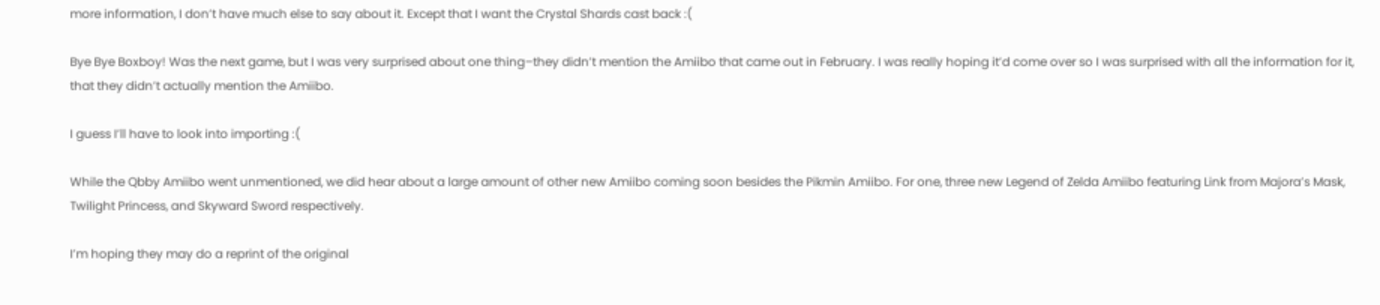more information, I don’t have much else to say about it. Except that I want the Crystal Shards cast back :(

Bye Bye Boxboy! Was the next game, but I was very surprised about one thing–they didn’t mention the Amiibo that came out in February. I was really hoping it’d come over so I was surprised with all the information for it, that they didn’t actually mention the Amiibo.

I guess I’ll have to look into importing :(

While the Qbby Amiibo went unmentioned, we did hear about a large amount of other new Amiibo coming soon besides the Pikmin Amiibo. For one, three new Legend of Zelda Amiibo featuring Link from Majora’s Mask, Twilight Princess, and Skyward Sword respectively.

I’m hoping they may do a reprint of the original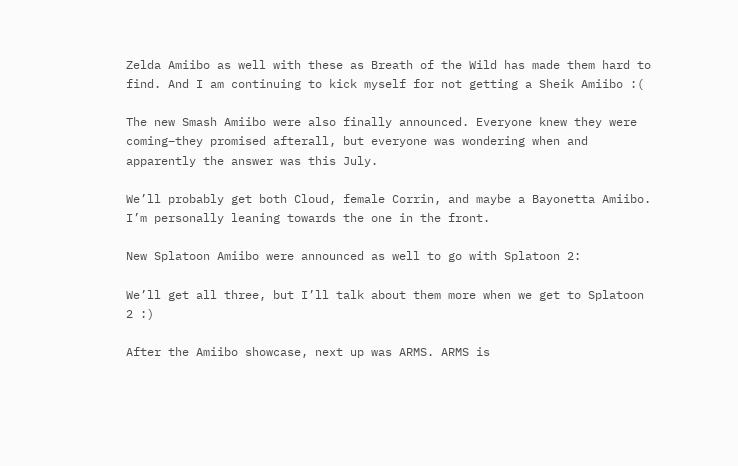Zelda Amiibo as well with these as Breath of the Wild has made them hard to find. And I am continuing to kick myself for not getting a Sheik Amiibo :(

The new Smash Amiibo were also finally announced. Everyone knew they were coming–they promised afterall, but everyone was wondering when and apparently the answer was this July.

We’ll probably get both Cloud, female Corrin, and maybe a Bayonetta Amiibo. I’m personally leaning towards the one in the front.

New Splatoon Amiibo were announced as well to go with Splatoon 2:

We’ll get all three, but I’ll talk about them more when we get to Splatoon 2 :)

After the Amiibo showcase, next up was ARMS. ARMS is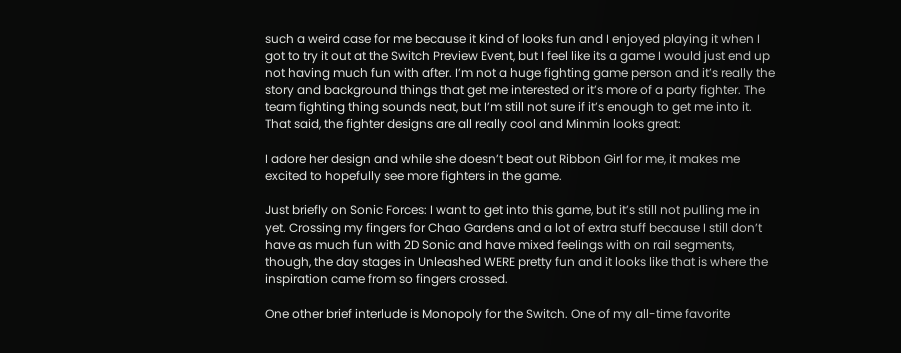such a weird case for me because it kind of looks fun and I enjoyed playing it when I got to try it out at the Switch Preview Event, but I feel like its a game I would just end up not having much fun with after. I’m not a huge fighting game person and it’s really the story and background things that get me interested or it’s more of a party fighter. The team fighting thing sounds neat, but I’m still not sure if it’s enough to get me into it. That said, the fighter designs are all really cool and Minmin looks great:

I adore her design and while she doesn’t beat out Ribbon Girl for me, it makes me excited to hopefully see more fighters in the game.

Just briefly on Sonic Forces: I want to get into this game, but it’s still not pulling me in yet. Crossing my fingers for Chao Gardens and a lot of extra stuff because I still don’t have as much fun with 2D Sonic and have mixed feelings with on rail segments, though, the day stages in Unleashed WERE pretty fun and it looks like that is where the inspiration came from so fingers crossed.

One other brief interlude is Monopoly for the Switch. One of my all-time favorite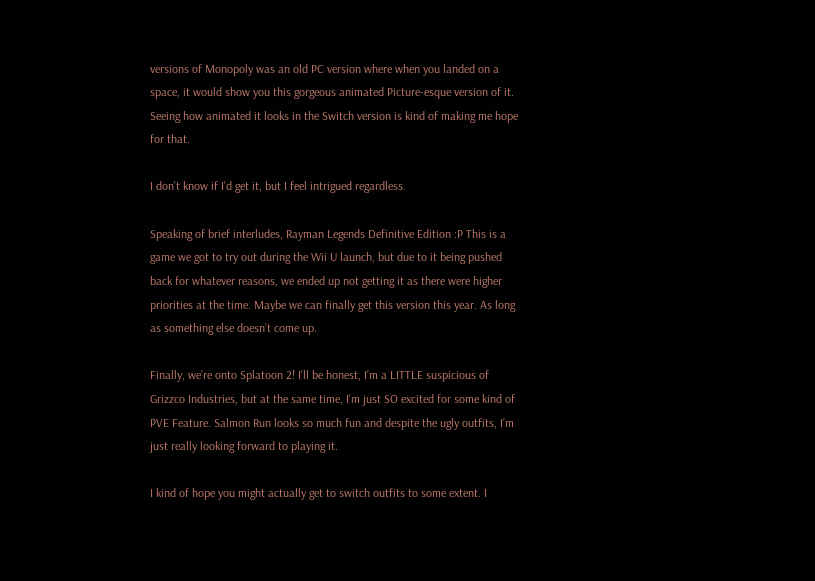versions of Monopoly was an old PC version where when you landed on a space, it would show you this gorgeous animated Picture-esque version of it. Seeing how animated it looks in the Switch version is kind of making me hope for that.

I don’t know if I’d get it, but I feel intrigued regardless.

Speaking of brief interludes, Rayman Legends Definitive Edition :P This is a game we got to try out during the Wii U launch, but due to it being pushed back for whatever reasons, we ended up not getting it as there were higher priorities at the time. Maybe we can finally get this version this year. As long as something else doesn’t come up.

Finally, we’re onto Splatoon 2! I’ll be honest, I’m a LITTLE suspicious of Grizzco Industries, but at the same time, I’m just SO excited for some kind of PVE Feature. Salmon Run looks so much fun and despite the ugly outfits, I’m just really looking forward to playing it.

I kind of hope you might actually get to switch outfits to some extent. I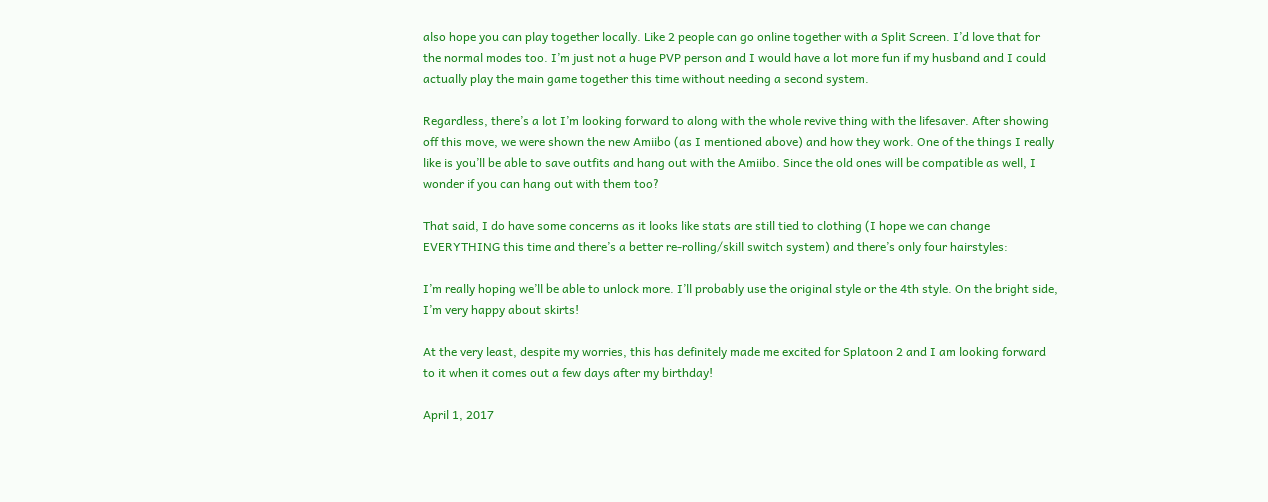also hope you can play together locally. Like 2 people can go online together with a Split Screen. I’d love that for the normal modes too. I’m just not a huge PVP person and I would have a lot more fun if my husband and I could actually play the main game together this time without needing a second system.

Regardless, there’s a lot I’m looking forward to along with the whole revive thing with the lifesaver. After showing off this move, we were shown the new Amiibo (as I mentioned above) and how they work. One of the things I really like is you’ll be able to save outfits and hang out with the Amiibo. Since the old ones will be compatible as well, I wonder if you can hang out with them too?

That said, I do have some concerns as it looks like stats are still tied to clothing (I hope we can change EVERYTHING this time and there’s a better re-rolling/skill switch system) and there’s only four hairstyles:

I’m really hoping we’ll be able to unlock more. I’ll probably use the original style or the 4th style. On the bright side, I’m very happy about skirts!

At the very least, despite my worries, this has definitely made me excited for Splatoon 2 and I am looking forward to it when it comes out a few days after my birthday!

April 1, 2017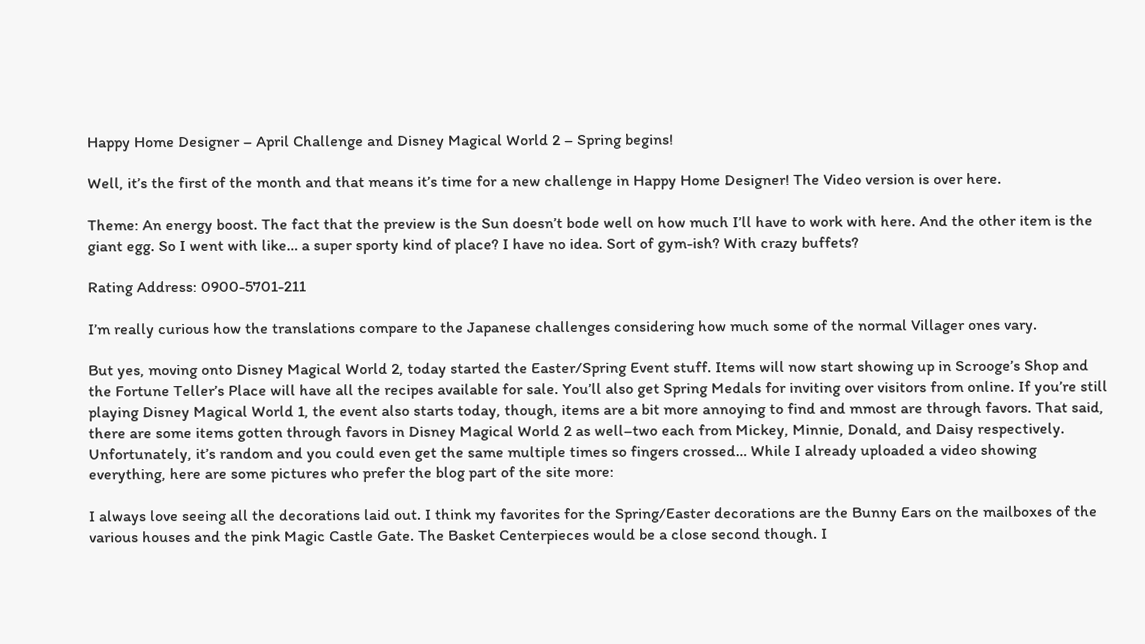Happy Home Designer – April Challenge and Disney Magical World 2 – Spring begins!

Well, it’s the first of the month and that means it’s time for a new challenge in Happy Home Designer! The Video version is over here.

Theme: An energy boost. The fact that the preview is the Sun doesn’t bode well on how much I’ll have to work with here. And the other item is the giant egg. So I went with like… a super sporty kind of place? I have no idea. Sort of gym-ish? With crazy buffets?

Rating Address: 0900-5701-211

I’m really curious how the translations compare to the Japanese challenges considering how much some of the normal Villager ones vary.

But yes, moving onto Disney Magical World 2, today started the Easter/Spring Event stuff. Items will now start showing up in Scrooge’s Shop and the Fortune Teller’s Place will have all the recipes available for sale. You’ll also get Spring Medals for inviting over visitors from online. If you’re still playing Disney Magical World 1, the event also starts today, though, items are a bit more annoying to find and mmost are through favors. That said, there are some items gotten through favors in Disney Magical World 2 as well–two each from Mickey, Minnie, Donald, and Daisy respectively. Unfortunately, it’s random and you could even get the same multiple times so fingers crossed… While I already uploaded a video showing everything, here are some pictures who prefer the blog part of the site more:

I always love seeing all the decorations laid out. I think my favorites for the Spring/Easter decorations are the Bunny Ears on the mailboxes of the various houses and the pink Magic Castle Gate. The Basket Centerpieces would be a close second though. I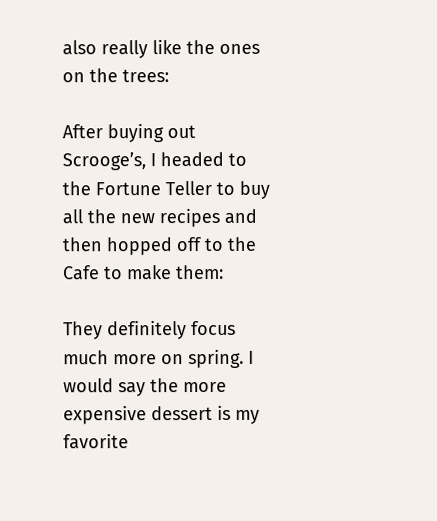also really like the ones on the trees:

After buying out Scrooge’s, I headed to the Fortune Teller to buy all the new recipes and then hopped off to the Cafe to make them:

They definitely focus much more on spring. I would say the more expensive dessert is my favorite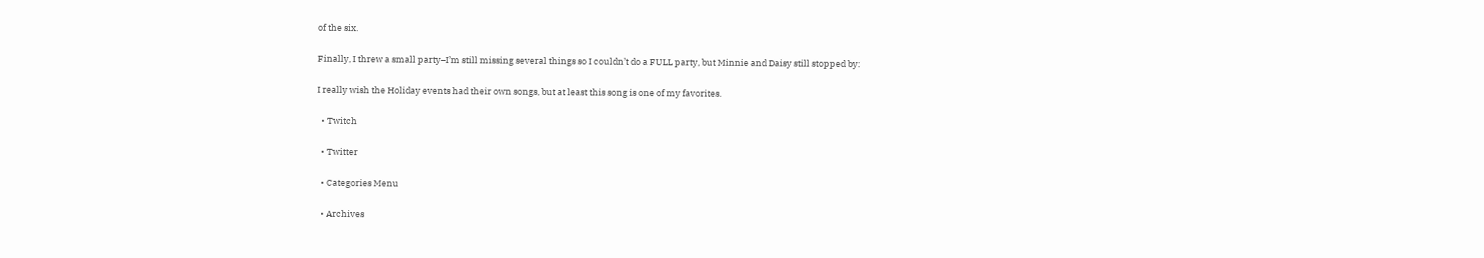of the six.

Finally, I threw a small party–I’m still missing several things so I couldn’t do a FULL party, but Minnie and Daisy still stopped by:

I really wish the Holiday events had their own songs, but at least this song is one of my favorites.

  • Twitch

  • Twitter

  • Categories Menu

  • Archives